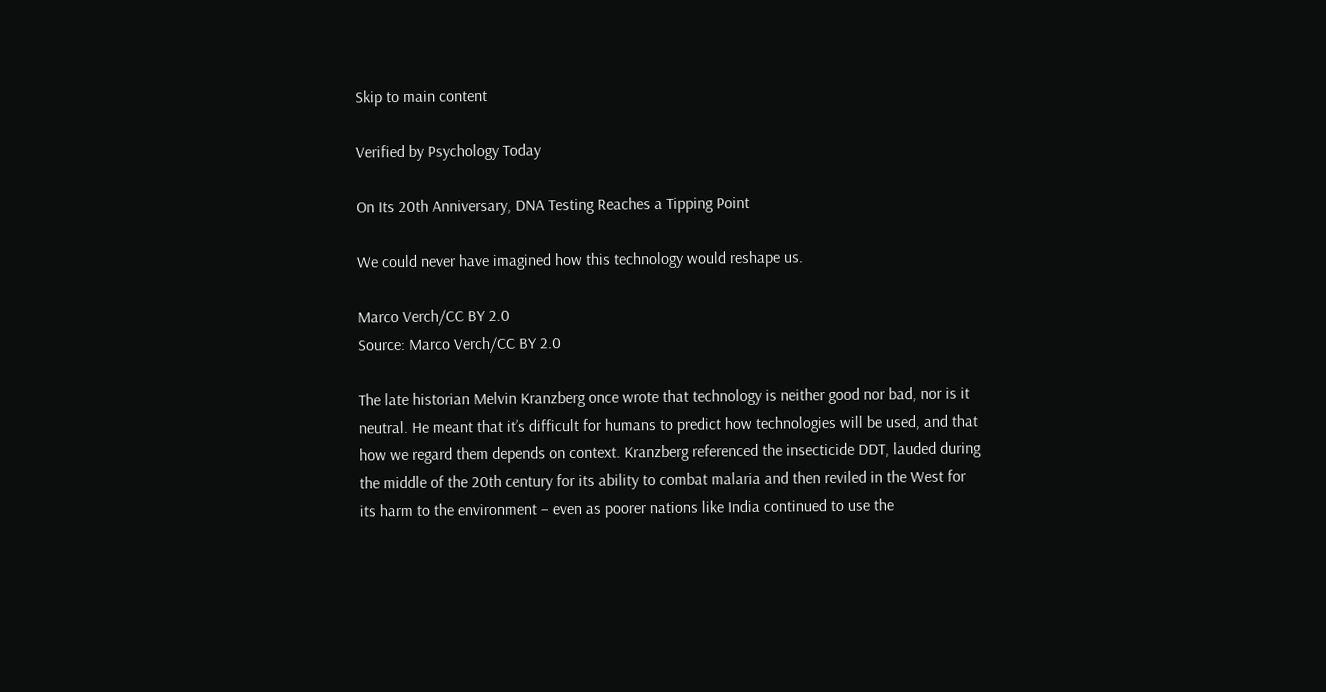Skip to main content

Verified by Psychology Today

On Its 20th Anniversary, DNA Testing Reaches a Tipping Point

We could never have imagined how this technology would reshape us.

Marco Verch/CC BY 2.0
Source: Marco Verch/CC BY 2.0

The late historian Melvin Kranzberg once wrote that technology is neither good nor bad, nor is it neutral. He meant that it’s difficult for humans to predict how technologies will be used, and that how we regard them depends on context. Kranzberg referenced the insecticide DDT, lauded during the middle of the 20th century for its ability to combat malaria and then reviled in the West for its harm to the environment – even as poorer nations like India continued to use the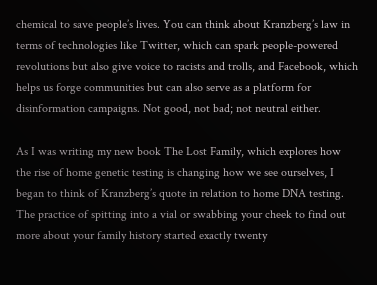chemical to save people’s lives. You can think about Kranzberg’s law in terms of technologies like Twitter, which can spark people-powered revolutions but also give voice to racists and trolls, and Facebook, which helps us forge communities but can also serve as a platform for disinformation campaigns. Not good, not bad; not neutral either.

As I was writing my new book The Lost Family, which explores how the rise of home genetic testing is changing how we see ourselves, I began to think of Kranzberg’s quote in relation to home DNA testing. The practice of spitting into a vial or swabbing your cheek to find out more about your family history started exactly twenty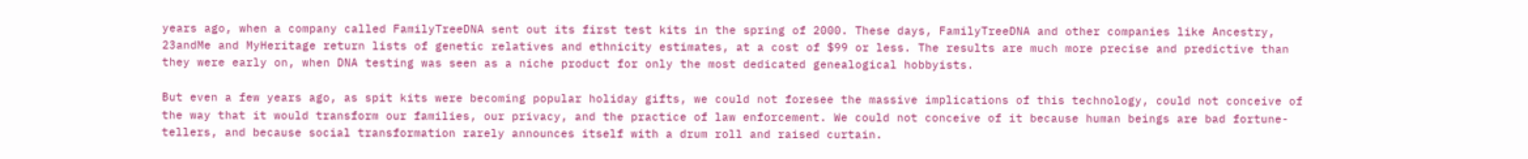years ago, when a company called FamilyTreeDNA sent out its first test kits in the spring of 2000. These days, FamilyTreeDNA and other companies like Ancestry, 23andMe and MyHeritage return lists of genetic relatives and ethnicity estimates, at a cost of $99 or less. The results are much more precise and predictive than they were early on, when DNA testing was seen as a niche product for only the most dedicated genealogical hobbyists.

But even a few years ago, as spit kits were becoming popular holiday gifts, we could not foresee the massive implications of this technology, could not conceive of the way that it would transform our families, our privacy, and the practice of law enforcement. We could not conceive of it because human beings are bad fortune-tellers, and because social transformation rarely announces itself with a drum roll and raised curtain.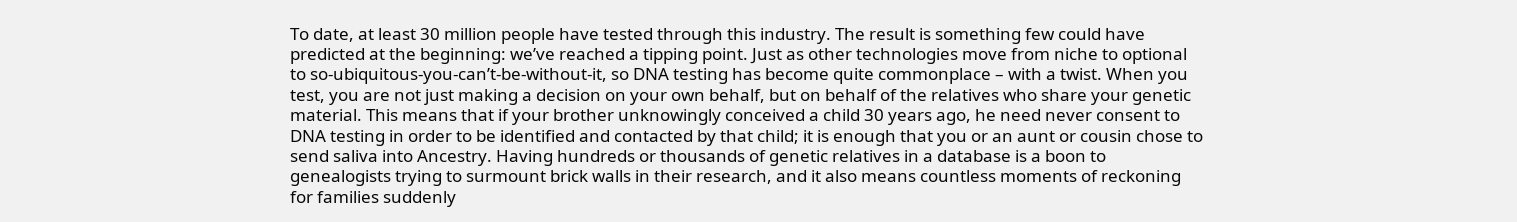To date, at least 30 million people have tested through this industry. The result is something few could have predicted at the beginning: we’ve reached a tipping point. Just as other technologies move from niche to optional to so-ubiquitous-you-can’t-be-without-it, so DNA testing has become quite commonplace – with a twist. When you test, you are not just making a decision on your own behalf, but on behalf of the relatives who share your genetic material. This means that if your brother unknowingly conceived a child 30 years ago, he need never consent to DNA testing in order to be identified and contacted by that child; it is enough that you or an aunt or cousin chose to send saliva into Ancestry. Having hundreds or thousands of genetic relatives in a database is a boon to genealogists trying to surmount brick walls in their research, and it also means countless moments of reckoning for families suddenly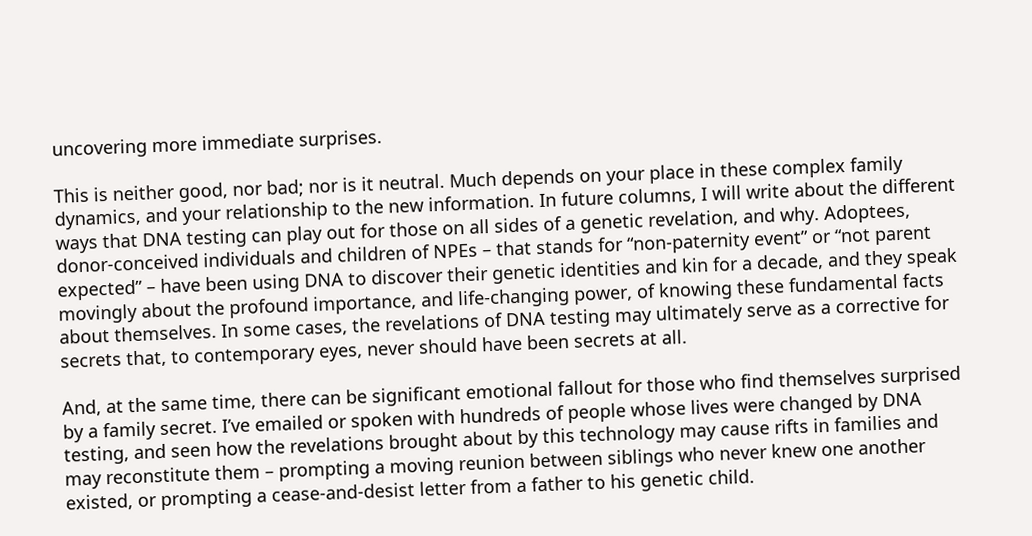uncovering more immediate surprises.

This is neither good, nor bad; nor is it neutral. Much depends on your place in these complex family dynamics, and your relationship to the new information. In future columns, I will write about the different ways that DNA testing can play out for those on all sides of a genetic revelation, and why. Adoptees, donor-conceived individuals and children of NPEs – that stands for “non-paternity event” or “not parent expected” – have been using DNA to discover their genetic identities and kin for a decade, and they speak movingly about the profound importance, and life-changing power, of knowing these fundamental facts about themselves. In some cases, the revelations of DNA testing may ultimately serve as a corrective for secrets that, to contemporary eyes, never should have been secrets at all.

And, at the same time, there can be significant emotional fallout for those who find themselves surprised by a family secret. I’ve emailed or spoken with hundreds of people whose lives were changed by DNA testing, and seen how the revelations brought about by this technology may cause rifts in families and may reconstitute them – prompting a moving reunion between siblings who never knew one another existed, or prompting a cease-and-desist letter from a father to his genetic child.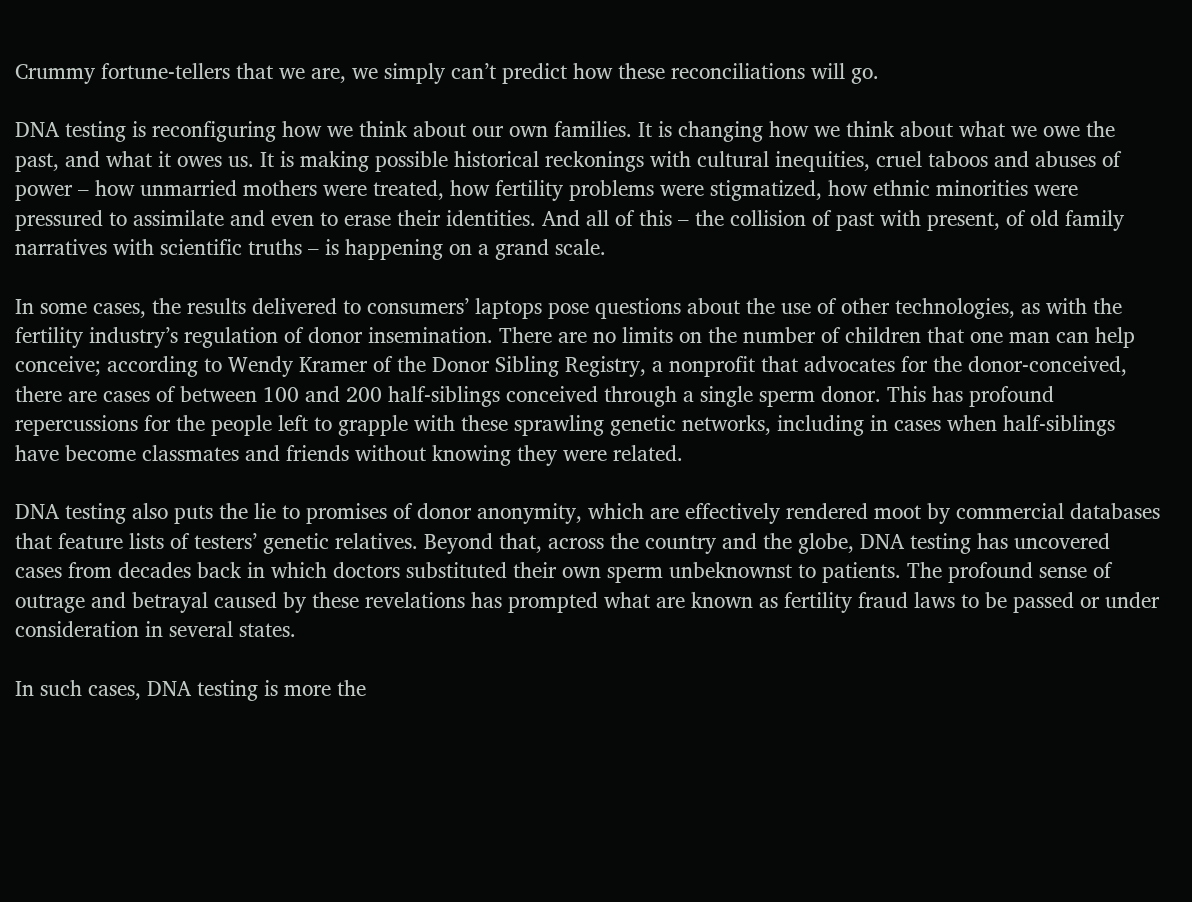Crummy fortune-tellers that we are, we simply can’t predict how these reconciliations will go.

DNA testing is reconfiguring how we think about our own families. It is changing how we think about what we owe the past, and what it owes us. It is making possible historical reckonings with cultural inequities, cruel taboos and abuses of power – how unmarried mothers were treated, how fertility problems were stigmatized, how ethnic minorities were pressured to assimilate and even to erase their identities. And all of this – the collision of past with present, of old family narratives with scientific truths – is happening on a grand scale.

In some cases, the results delivered to consumers’ laptops pose questions about the use of other technologies, as with the fertility industry’s regulation of donor insemination. There are no limits on the number of children that one man can help conceive; according to Wendy Kramer of the Donor Sibling Registry, a nonprofit that advocates for the donor-conceived, there are cases of between 100 and 200 half-siblings conceived through a single sperm donor. This has profound repercussions for the people left to grapple with these sprawling genetic networks, including in cases when half-siblings have become classmates and friends without knowing they were related.

DNA testing also puts the lie to promises of donor anonymity, which are effectively rendered moot by commercial databases that feature lists of testers’ genetic relatives. Beyond that, across the country and the globe, DNA testing has uncovered cases from decades back in which doctors substituted their own sperm unbeknownst to patients. The profound sense of outrage and betrayal caused by these revelations has prompted what are known as fertility fraud laws to be passed or under consideration in several states.

In such cases, DNA testing is more the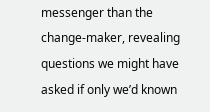messenger than the change-maker, revealing questions we might have asked if only we’d known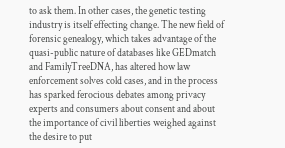to ask them. In other cases, the genetic testing industry is itself effecting change. The new field of forensic genealogy, which takes advantage of the quasi-public nature of databases like GEDmatch and FamilyTreeDNA, has altered how law enforcement solves cold cases, and in the process has sparked ferocious debates among privacy experts and consumers about consent and about the importance of civil liberties weighed against the desire to put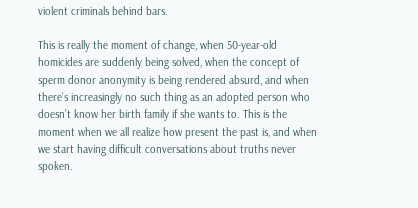violent criminals behind bars.

This is really the moment of change, when 50-year-old homicides are suddenly being solved, when the concept of sperm donor anonymity is being rendered absurd, and when there’s increasingly no such thing as an adopted person who doesn’t know her birth family if she wants to. This is the moment when we all realize how present the past is, and when we start having difficult conversations about truths never spoken.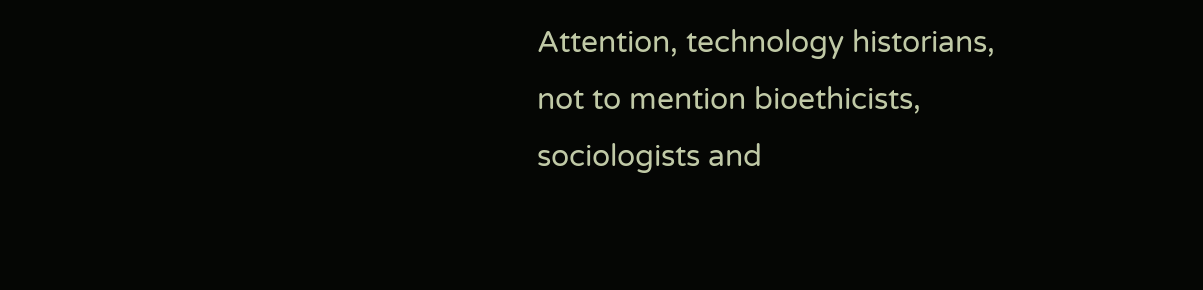Attention, technology historians, not to mention bioethicists, sociologists and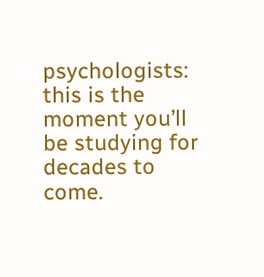psychologists: this is the moment you’ll be studying for decades to come.